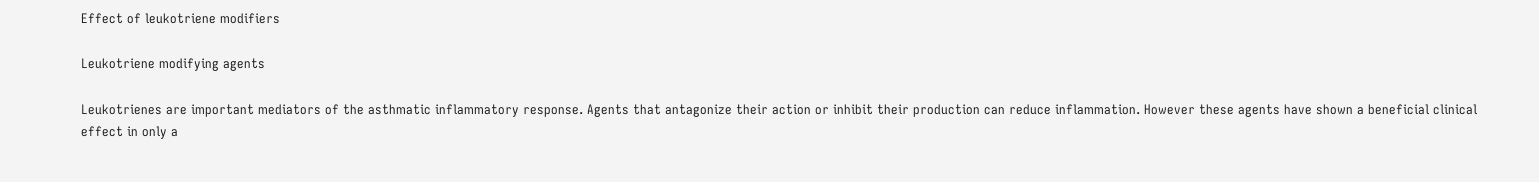Effect of leukotriene modifiers

Leukotriene modifying agents

Leukotrienes are important mediators of the asthmatic inflammatory response. Agents that antagonize their action or inhibit their production can reduce inflammation. However these agents have shown a beneficial clinical effect in only a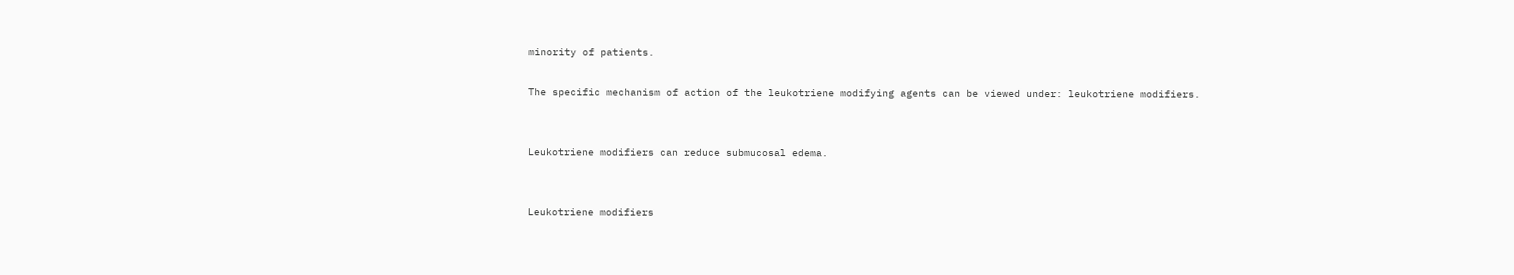minority of patients.

The specific mechanism of action of the leukotriene modifying agents can be viewed under: leukotriene modifiers.


Leukotriene modifiers can reduce submucosal edema.


Leukotriene modifiers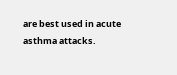are best used in acute asthma attacks.